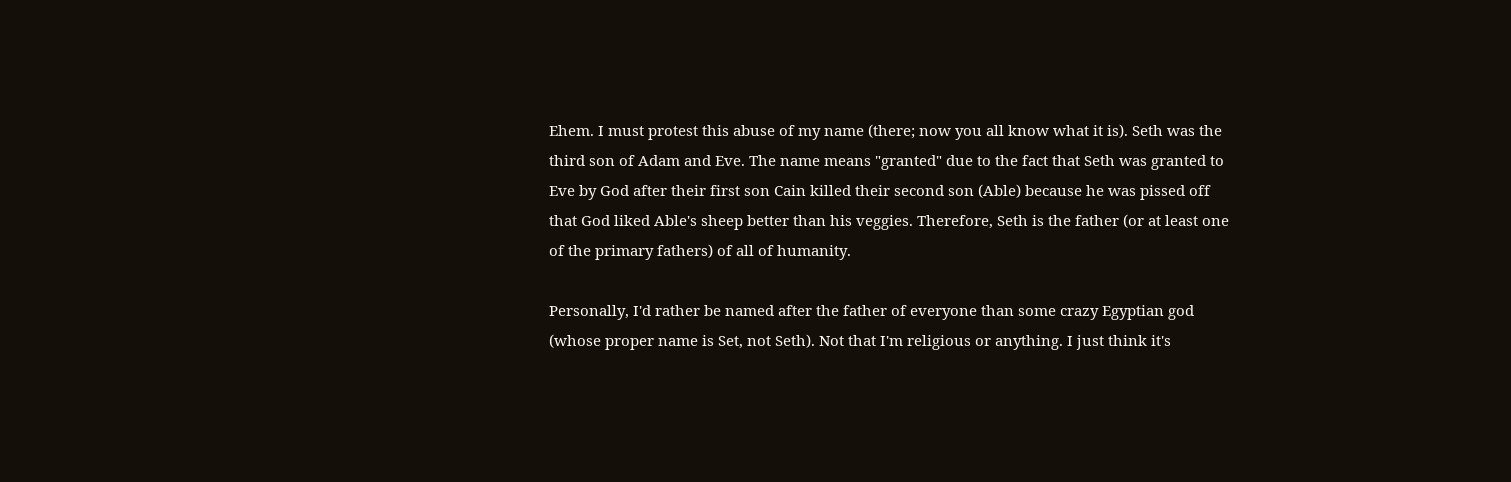Ehem. I must protest this abuse of my name (there; now you all know what it is). Seth was the third son of Adam and Eve. The name means "granted" due to the fact that Seth was granted to Eve by God after their first son Cain killed their second son (Able) because he was pissed off that God liked Able's sheep better than his veggies. Therefore, Seth is the father (or at least one of the primary fathers) of all of humanity.

Personally, I'd rather be named after the father of everyone than some crazy Egyptian god (whose proper name is Set, not Seth). Not that I'm religious or anything. I just think it's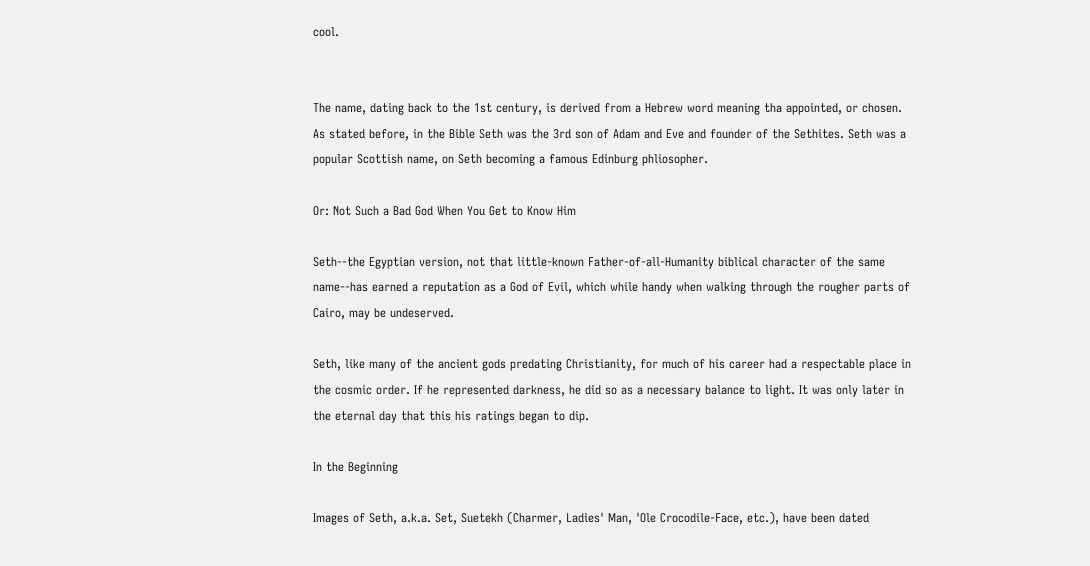cool.


The name, dating back to the 1st century, is derived from a Hebrew word meaning tha appointed, or chosen. As stated before, in the Bible Seth was the 3rd son of Adam and Eve and founder of the Sethites. Seth was a popular Scottish name, on Seth becoming a famous Edinburg phliosopher.

Or: Not Such a Bad God When You Get to Know Him

Seth--the Egyptian version, not that little-known Father-of-all-Humanity biblical character of the same name--has earned a reputation as a God of Evil, which while handy when walking through the rougher parts of Cairo, may be undeserved.

Seth, like many of the ancient gods predating Christianity, for much of his career had a respectable place in the cosmic order. If he represented darkness, he did so as a necessary balance to light. It was only later in the eternal day that this his ratings began to dip.

In the Beginning

Images of Seth, a.k.a. Set, Suetekh (Charmer, Ladies' Man, 'Ole Crocodile-Face, etc.), have been dated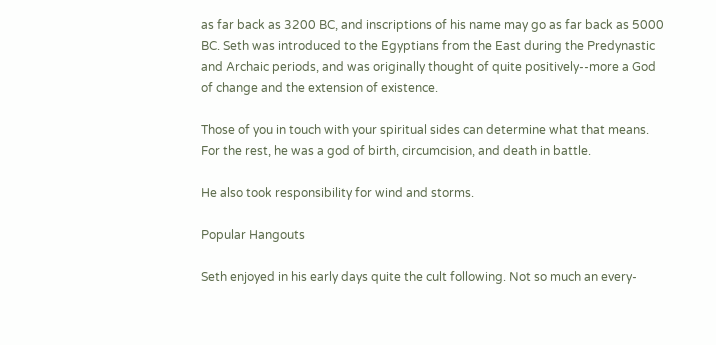as far back as 3200 BC, and inscriptions of his name may go as far back as 5000 BC. Seth was introduced to the Egyptians from the East during the Predynastic and Archaic periods, and was originally thought of quite positively--more a God of change and the extension of existence.

Those of you in touch with your spiritual sides can determine what that means. For the rest, he was a god of birth, circumcision, and death in battle.

He also took responsibility for wind and storms.

Popular Hangouts

Seth enjoyed in his early days quite the cult following. Not so much an every-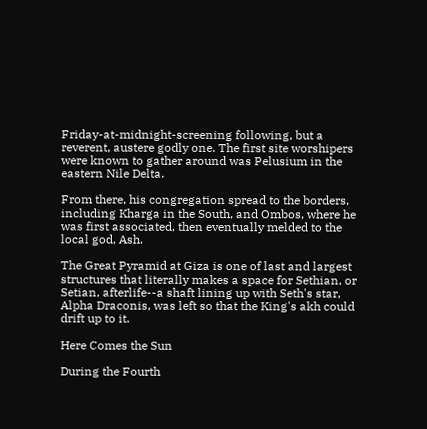Friday-at-midnight-screening following, but a reverent, austere godly one. The first site worshipers were known to gather around was Pelusium in the eastern Nile Delta.

From there, his congregation spread to the borders, including Kharga in the South, and Ombos, where he was first associated, then eventually melded to the local god, Ash.

The Great Pyramid at Giza is one of last and largest structures that literally makes a space for Sethian, or Setian, afterlife--a shaft lining up with Seth's star, Alpha Draconis, was left so that the King's akh could drift up to it.

Here Comes the Sun

During the Fourth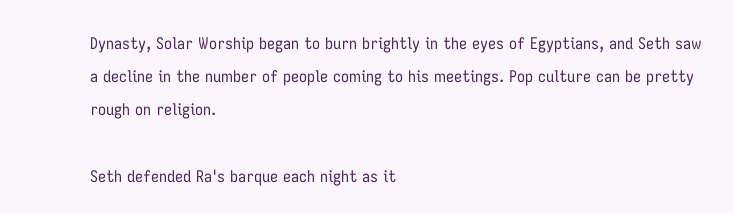Dynasty, Solar Worship began to burn brightly in the eyes of Egyptians, and Seth saw a decline in the number of people coming to his meetings. Pop culture can be pretty rough on religion.

Seth defended Ra's barque each night as it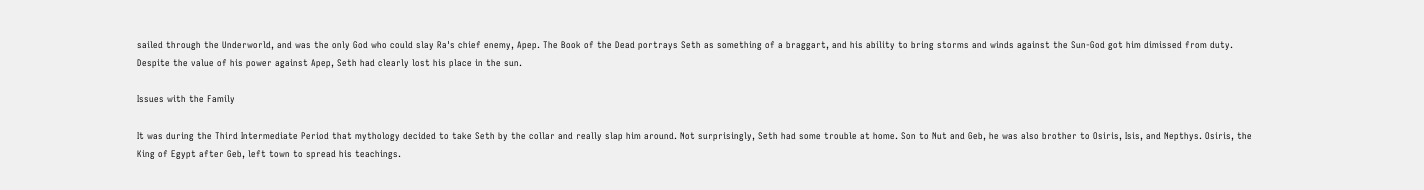sailed through the Underworld, and was the only God who could slay Ra's chief enemy, Apep. The Book of the Dead portrays Seth as something of a braggart, and his ability to bring storms and winds against the Sun-God got him dimissed from duty. Despite the value of his power against Apep, Seth had clearly lost his place in the sun.

Issues with the Family

It was during the Third Intermediate Period that mythology decided to take Seth by the collar and really slap him around. Not surprisingly, Seth had some trouble at home. Son to Nut and Geb, he was also brother to Osiris, Isis, and Nepthys. Osiris, the King of Egypt after Geb, left town to spread his teachings.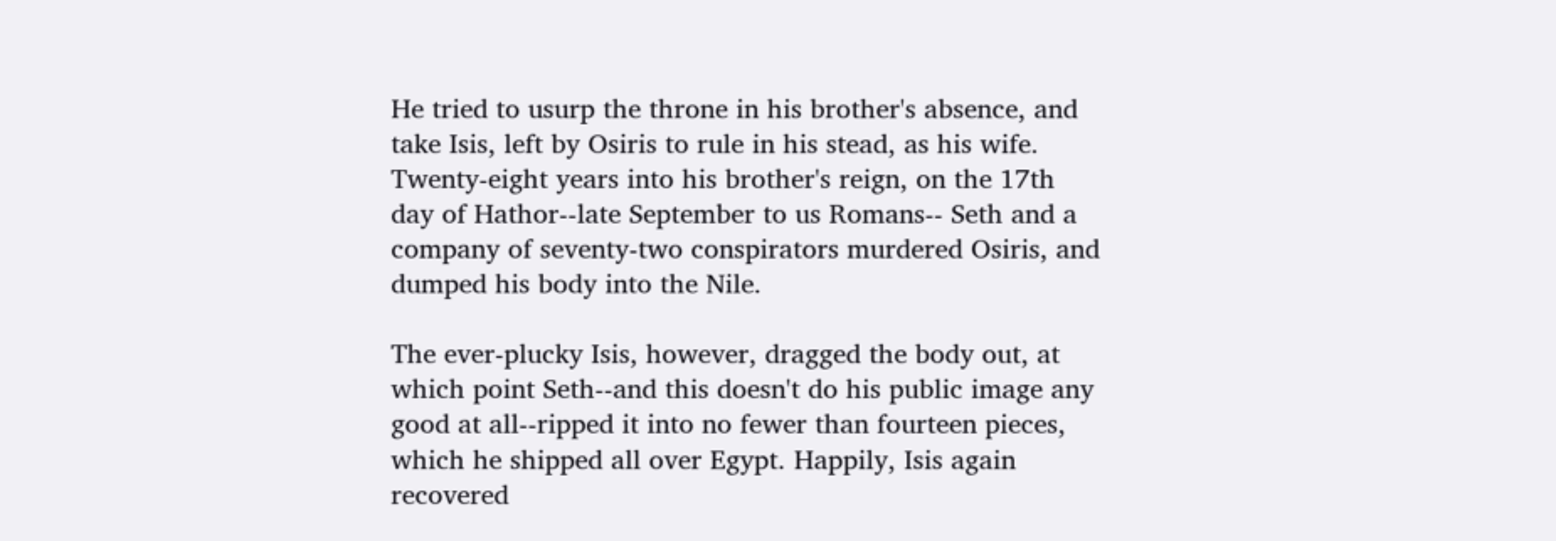He tried to usurp the throne in his brother's absence, and take Isis, left by Osiris to rule in his stead, as his wife. Twenty-eight years into his brother's reign, on the 17th day of Hathor--late September to us Romans-- Seth and a company of seventy-two conspirators murdered Osiris, and dumped his body into the Nile.

The ever-plucky Isis, however, dragged the body out, at which point Seth--and this doesn't do his public image any good at all--ripped it into no fewer than fourteen pieces, which he shipped all over Egypt. Happily, Isis again recovered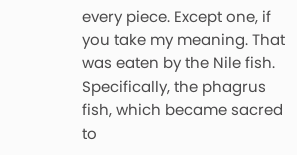every piece. Except one, if you take my meaning. That was eaten by the Nile fish. Specifically, the phagrus fish, which became sacred to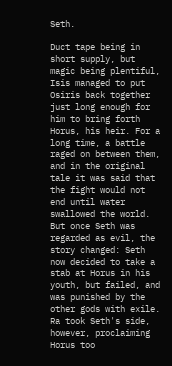Seth.

Duct tape being in short supply, but magic being plentiful, Isis managed to put Osiris back together just long enough for him to bring forth Horus, his heir. For a long time, a battle raged on between them, and in the original tale it was said that the fight would not end until water swallowed the world. But once Seth was regarded as evil, the story changed: Seth now decided to take a stab at Horus in his youth, but failed, and was punished by the other gods with exile. Ra took Seth's side, however, proclaiming Horus too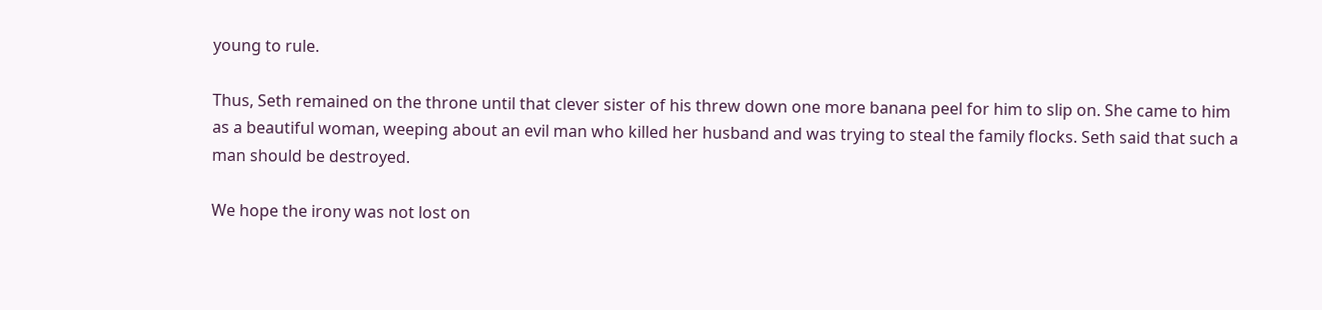young to rule.

Thus, Seth remained on the throne until that clever sister of his threw down one more banana peel for him to slip on. She came to him as a beautiful woman, weeping about an evil man who killed her husband and was trying to steal the family flocks. Seth said that such a man should be destroyed.

We hope the irony was not lost on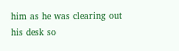him as he was clearing out his desk so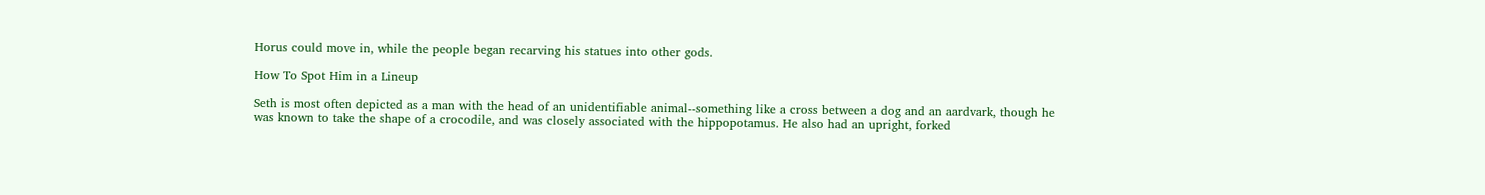Horus could move in, while the people began recarving his statues into other gods.

How To Spot Him in a Lineup

Seth is most often depicted as a man with the head of an unidentifiable animal--something like a cross between a dog and an aardvark, though he was known to take the shape of a crocodile, and was closely associated with the hippopotamus. He also had an upright, forked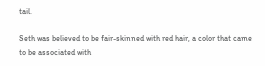tail.

Seth was believed to be fair-skinned with red hair, a color that came to be associated with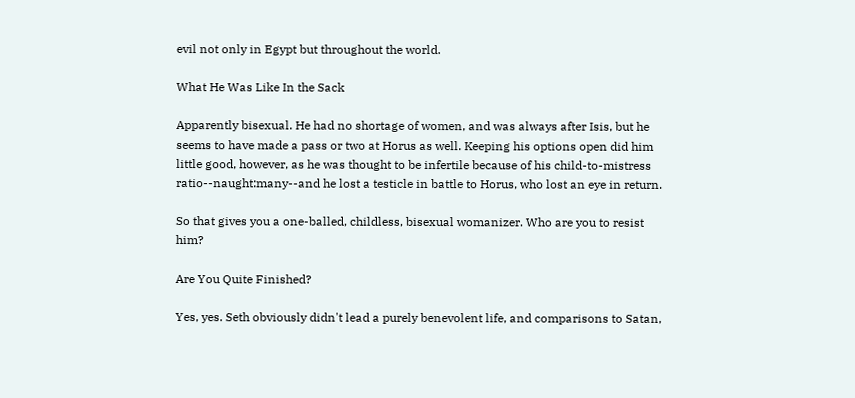evil not only in Egypt but throughout the world.

What He Was Like In the Sack

Apparently bisexual. He had no shortage of women, and was always after Isis, but he seems to have made a pass or two at Horus as well. Keeping his options open did him little good, however, as he was thought to be infertile because of his child-to-mistress ratio--naught:many--and he lost a testicle in battle to Horus, who lost an eye in return.

So that gives you a one-balled, childless, bisexual womanizer. Who are you to resist him?

Are You Quite Finished?

Yes, yes. Seth obviously didn't lead a purely benevolent life, and comparisons to Satan,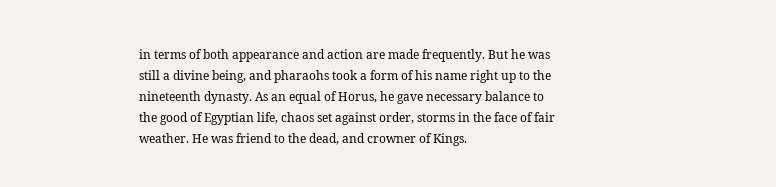in terms of both appearance and action are made frequently. But he was still a divine being, and pharaohs took a form of his name right up to the nineteenth dynasty. As an equal of Horus, he gave necessary balance to the good of Egyptian life, chaos set against order, storms in the face of fair weather. He was friend to the dead, and crowner of Kings.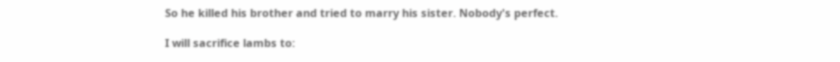So he killed his brother and tried to marry his sister. Nobody's perfect.

I will sacrifice lambs to: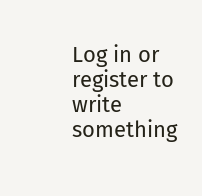Log in or register to write something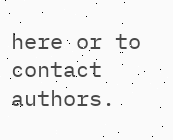here or to contact authors.